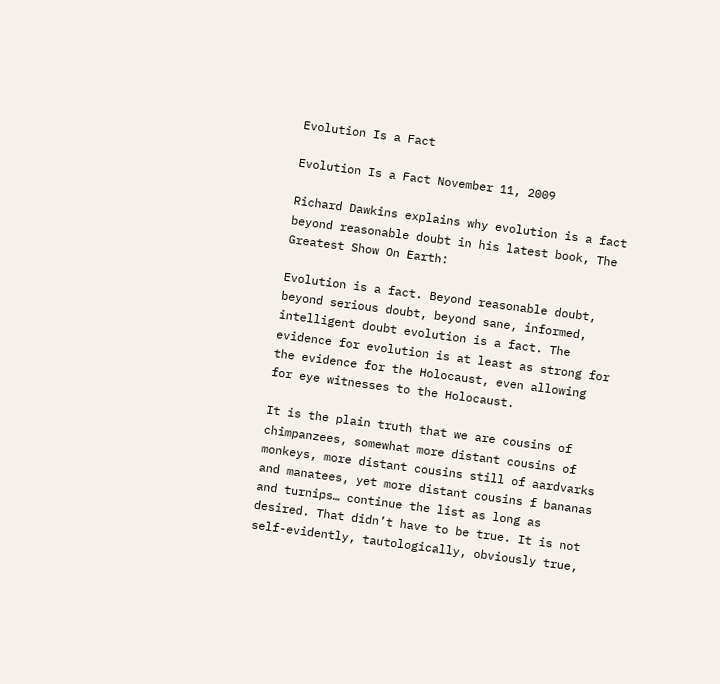Evolution Is a Fact

Evolution Is a Fact November 11, 2009

Richard Dawkins explains why evolution is a fact beyond reasonable doubt in his latest book, The Greatest Show On Earth:

Evolution is a fact. Beyond reasonable doubt, beyond serious doubt, beyond sane, informed, intelligent doubt evolution is a fact. The evidence for evolution is at least as strong for the evidence for the Holocaust, even allowing for eye witnesses to the Holocaust.

It is the plain truth that we are cousins of chimpanzees, somewhat more distant cousins of monkeys, more distant cousins still of aardvarks and manatees, yet more distant cousins f bananas and turnips… continue the list as long as desired. That didn’t have to be true. It is not self-evidently, tautologically, obviously true,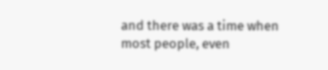and there was a time when most people, even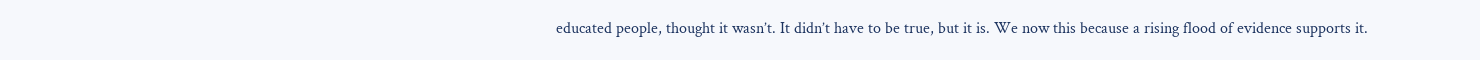educated people, thought it wasn’t. It didn’t have to be true, but it is. We now this because a rising flood of evidence supports it.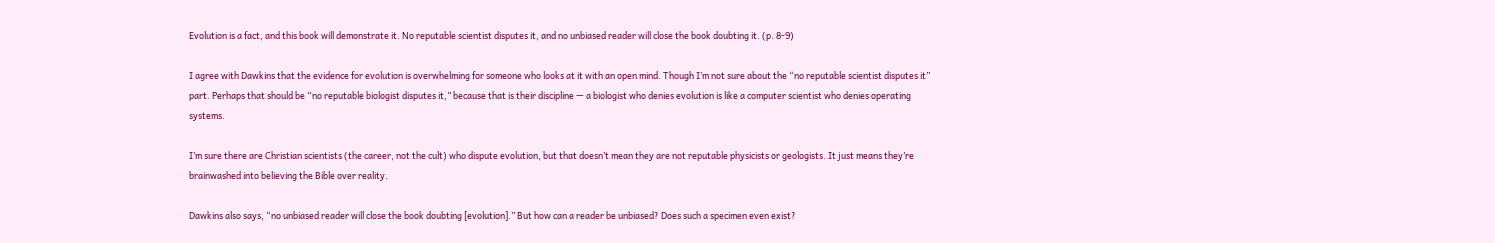Evolution is a fact, and this book will demonstrate it. No reputable scientist disputes it, and no unbiased reader will close the book doubting it. (p. 8-9)

I agree with Dawkins that the evidence for evolution is overwhelming for someone who looks at it with an open mind. Though I’m not sure about the “no reputable scientist disputes it” part. Perhaps that should be “no reputable biologist disputes it,” because that is their discipline — a biologist who denies evolution is like a computer scientist who denies operating systems.

I’m sure there are Christian scientists (the career, not the cult) who dispute evolution, but that doesn’t mean they are not reputable physicists or geologists. It just means they’re brainwashed into believing the Bible over reality.

Dawkins also says, “no unbiased reader will close the book doubting [evolution].” But how can a reader be unbiased? Does such a specimen even exist?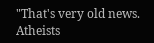"That's very old news. Atheists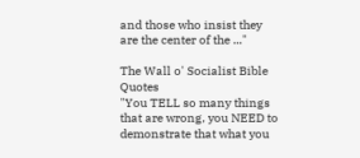and those who insist they are the center of the ..."

The Wall o' Socialist Bible Quotes
"You TELL so many things that are wrong, you NEED to demonstrate that what you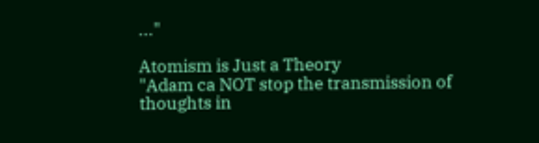..."

Atomism is Just a Theory
"Adam ca NOT stop the transmission of thoughts in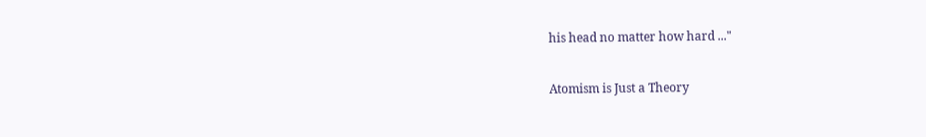his head no matter how hard ..."

Atomism is Just a Theory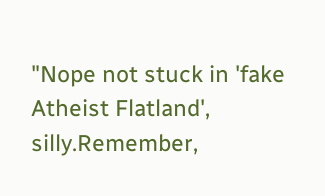"Nope not stuck in 'fake Atheist Flatland', silly.Remember,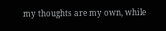my thoughts are my own, while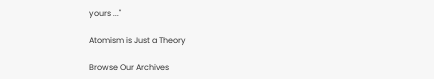yours ..."

Atomism is Just a Theory

Browse Our Archives